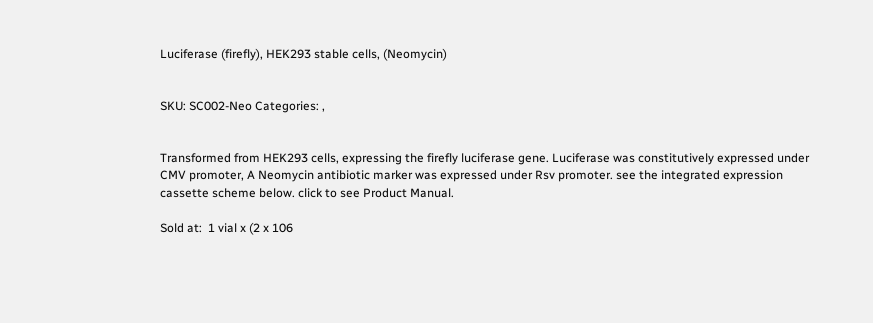Luciferase (firefly), HEK293 stable cells, (Neomycin)


SKU: SC002-Neo Categories: ,


Transformed from HEK293 cells, expressing the firefly luciferase gene. Luciferase was constitutively expressed under CMV promoter, A Neomycin antibiotic marker was expressed under Rsv promoter. see the integrated expression cassette scheme below. click to see Product Manual.

Sold at:  1 vial x (2 x 106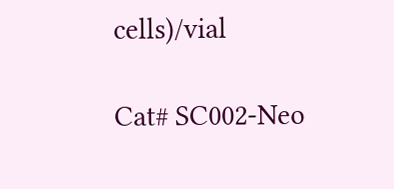cells)/vial

Cat# SC002-Neo